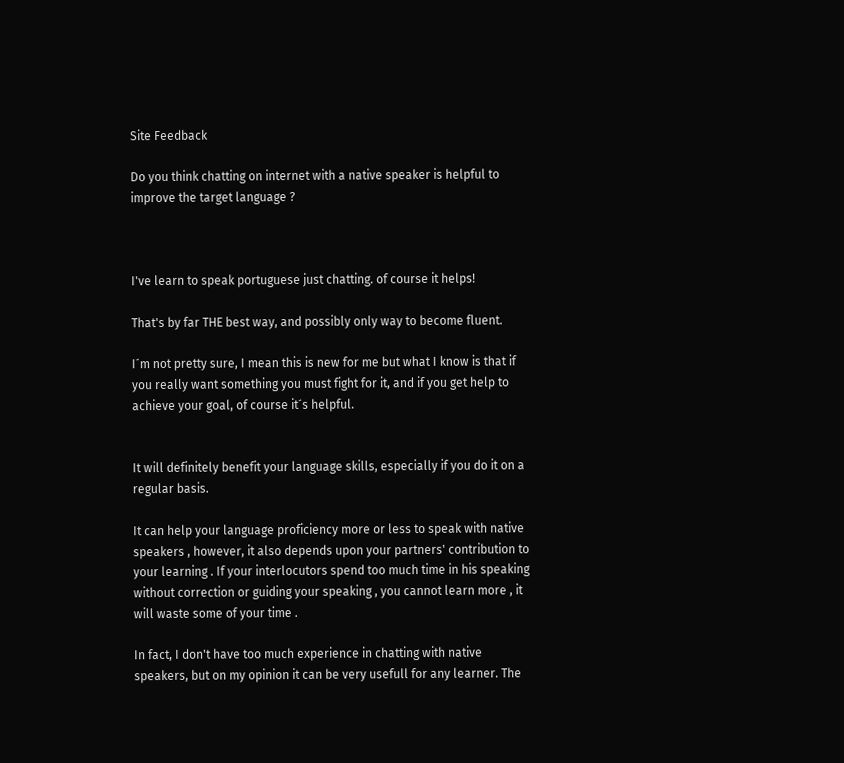Site Feedback

Do you think chatting on internet with a native speaker is helpful to improve the target language ?



I've learn to speak portuguese just chatting. of course it helps!

That's by far THE best way, and possibly only way to become fluent.

I´m not pretty sure, I mean this is new for me but what I know is that if you really want something you must fight for it, and if you get help to achieve your goal, of course it´s helpful.


It will definitely benefit your language skills, especially if you do it on a regular basis.

It can help your language proficiency more or less to speak with native speakers , however, it also depends upon your partners' contribution to your learning . If your interlocutors spend too much time in his speaking without correction or guiding your speaking , you cannot learn more , it will waste some of your time .

In fact, I don't have too much experience in chatting with native speakers, but on my opinion it can be very usefull for any learner. The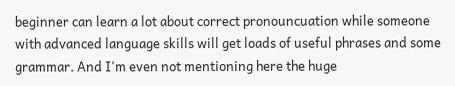beginner can learn a lot about correct pronouncuation while someone with advanced language skills will get loads of useful phrases and some grammar. And I'm even not mentioning here the huge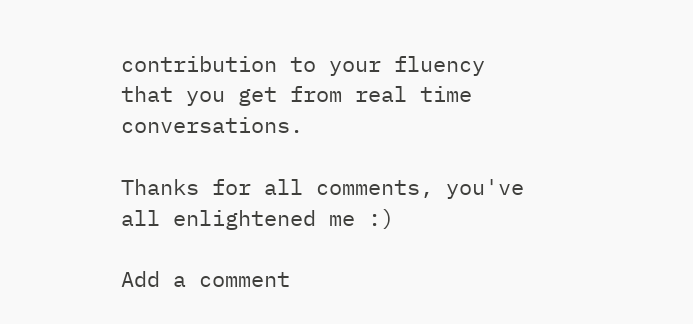contribution to your fluency that you get from real time conversations.

Thanks for all comments, you've all enlightened me :)

Add a comment